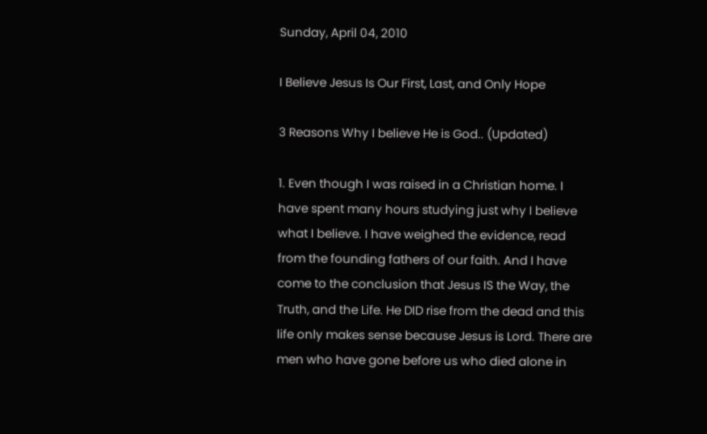Sunday, April 04, 2010

I Believe Jesus Is Our First, Last, and Only Hope

3 Reasons Why I believe He is God.. (Updated)

1. Even though I was raised in a Christian home. I have spent many hours studying just why I believe what I believe. I have weighed the evidence, read from the founding fathers of our faith. And I have come to the conclusion that Jesus IS the Way, the Truth, and the Life. He DID rise from the dead and this life only makes sense because Jesus is Lord. There are men who have gone before us who died alone in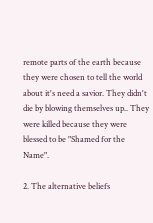remote parts of the earth because they were chosen to tell the world about it's need a savior. They didn't die by blowing themselves up.. They were killed because they were blessed to be "Shamed for the Name".

2. The alternative beliefs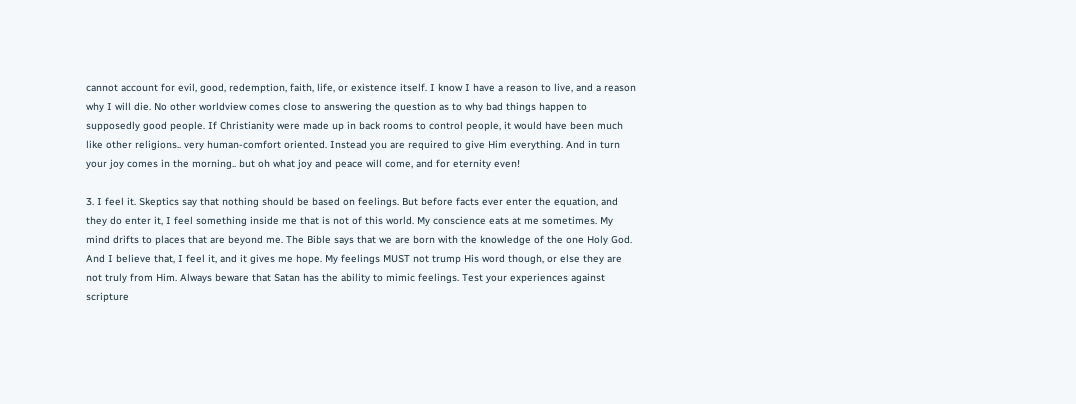cannot account for evil, good, redemption, faith, life, or existence itself. I know I have a reason to live, and a reason why I will die. No other worldview comes close to answering the question as to why bad things happen to supposedly good people. If Christianity were made up in back rooms to control people, it would have been much like other religions.. very human-comfort oriented. Instead you are required to give Him everything. And in turn your joy comes in the morning.. but oh what joy and peace will come, and for eternity even!

3. I feel it. Skeptics say that nothing should be based on feelings. But before facts ever enter the equation, and they do enter it, I feel something inside me that is not of this world. My conscience eats at me sometimes. My mind drifts to places that are beyond me. The Bible says that we are born with the knowledge of the one Holy God. And I believe that, I feel it, and it gives me hope. My feelings MUST not trump His word though, or else they are not truly from Him. Always beware that Satan has the ability to mimic feelings. Test your experiences against scripture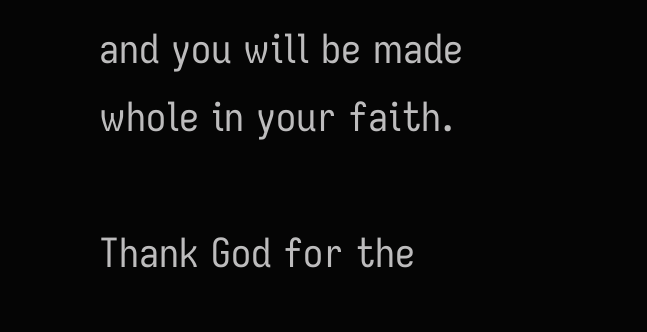and you will be made whole in your faith.

Thank God for the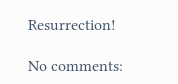Resurrection!

No comments: